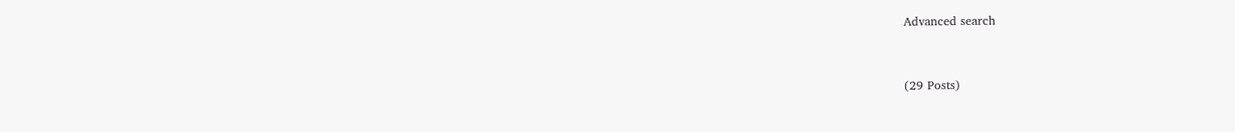Advanced search


(29 Posts)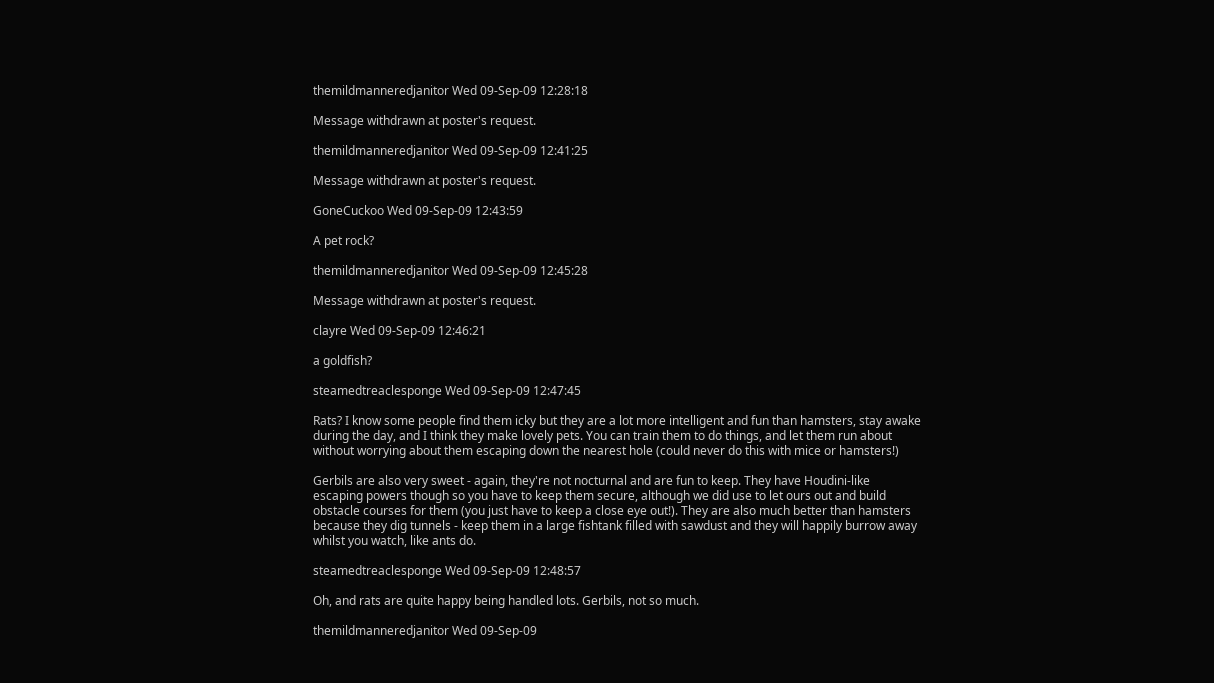themildmanneredjanitor Wed 09-Sep-09 12:28:18

Message withdrawn at poster's request.

themildmanneredjanitor Wed 09-Sep-09 12:41:25

Message withdrawn at poster's request.

GoneCuckoo Wed 09-Sep-09 12:43:59

A pet rock?

themildmanneredjanitor Wed 09-Sep-09 12:45:28

Message withdrawn at poster's request.

clayre Wed 09-Sep-09 12:46:21

a goldfish?

steamedtreaclesponge Wed 09-Sep-09 12:47:45

Rats? I know some people find them icky but they are a lot more intelligent and fun than hamsters, stay awake during the day, and I think they make lovely pets. You can train them to do things, and let them run about without worrying about them escaping down the nearest hole (could never do this with mice or hamsters!)

Gerbils are also very sweet - again, they're not nocturnal and are fun to keep. They have Houdini-like escaping powers though so you have to keep them secure, although we did use to let ours out and build obstacle courses for them (you just have to keep a close eye out!). They are also much better than hamsters because they dig tunnels - keep them in a large fishtank filled with sawdust and they will happily burrow away whilst you watch, like ants do.

steamedtreaclesponge Wed 09-Sep-09 12:48:57

Oh, and rats are quite happy being handled lots. Gerbils, not so much.

themildmanneredjanitor Wed 09-Sep-09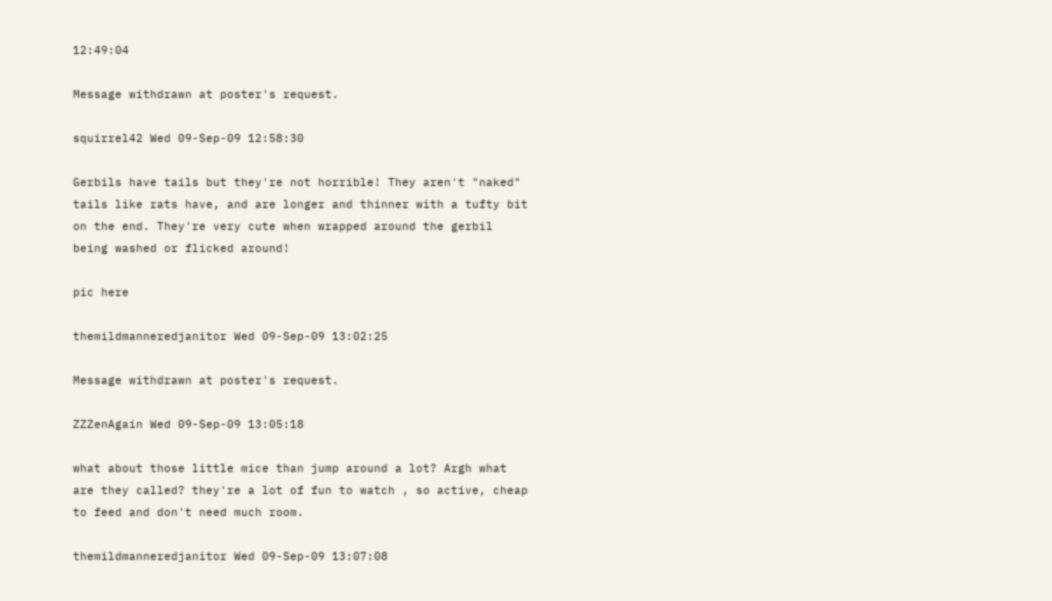12:49:04

Message withdrawn at poster's request.

squirrel42 Wed 09-Sep-09 12:58:30

Gerbils have tails but they're not horrible! They aren't "naked" tails like rats have, and are longer and thinner with a tufty bit on the end. They're very cute when wrapped around the gerbil being washed or flicked around!

pic here

themildmanneredjanitor Wed 09-Sep-09 13:02:25

Message withdrawn at poster's request.

ZZZenAgain Wed 09-Sep-09 13:05:18

what about those little mice than jump around a lot? Argh what are they called? they're a lot of fun to watch , so active, cheap to feed and don't need much room.

themildmanneredjanitor Wed 09-Sep-09 13:07:08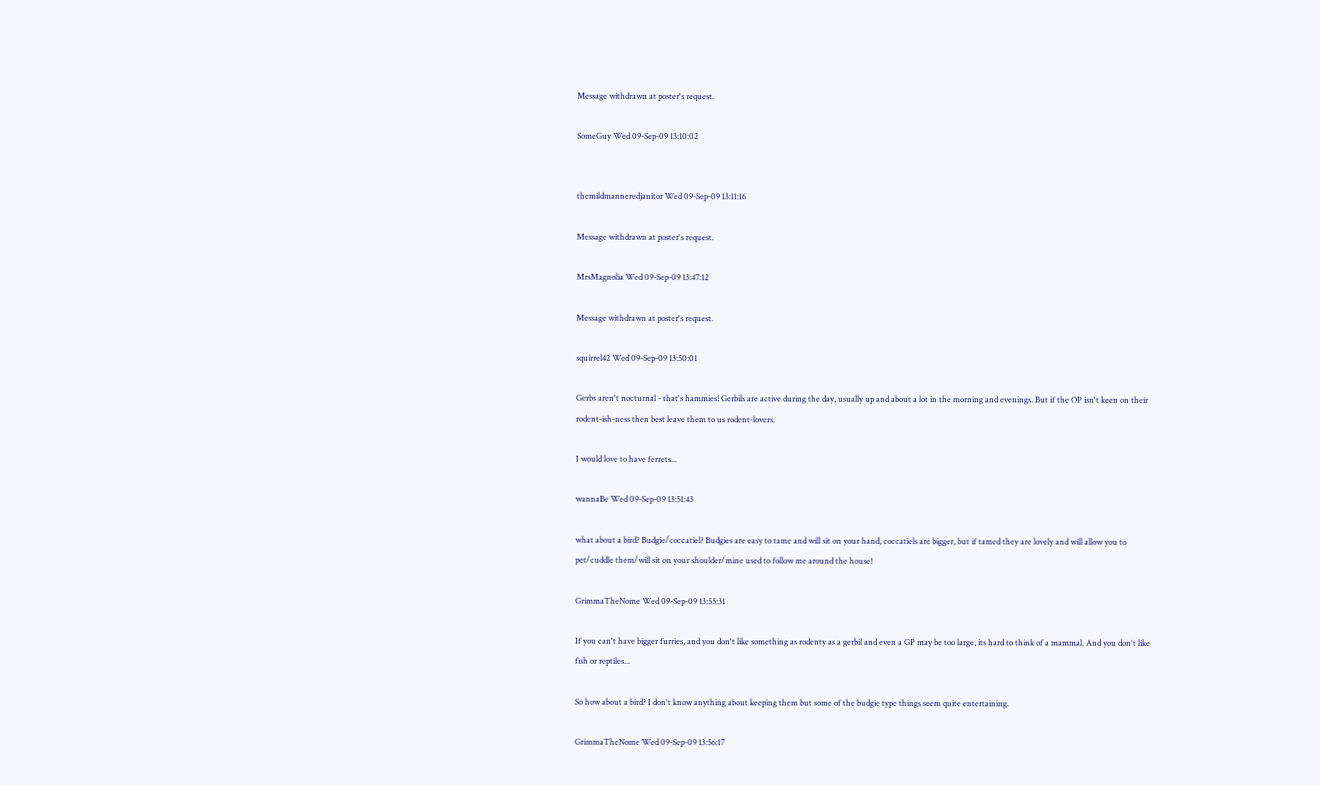Message withdrawn at poster's request.

SomeGuy Wed 09-Sep-09 13:10:02


themildmanneredjanitor Wed 09-Sep-09 13:11:16

Message withdrawn at poster's request.

MrsMagnolia Wed 09-Sep-09 13:47:12

Message withdrawn at poster's request.

squirrel42 Wed 09-Sep-09 13:50:01

Gerbs aren't nocturnal - that's hammies! Gerbils are active during the day, usually up and about a lot in the morning and evenings. But if the OP isn't keen on their rodent-ish-ness then best leave them to us rodent-lovers.

I would love to have ferrets...

wannaBe Wed 09-Sep-09 13:51:43

what about a bird? Budgie/coccatiel? Budgies are easy to tame and will sit on your hand, coccatiels are bigger, but if tamed they are lovely and will allow you to pet/cuddle them/will sit on your shoulder/mine used to follow me around the house!

GrimmaTheNome Wed 09-Sep-09 13:55:31

If you can't have bigger furries, and you don't like something as rodenty as a gerbil and even a GP may be too large, its hard to think of a mammal. And you don't like fish or reptiles...

So how about a bird? I don't know anything about keeping them but some of the budgie type things seem quite entertaining.

GrimmaTheNome Wed 09-Sep-09 13:56:17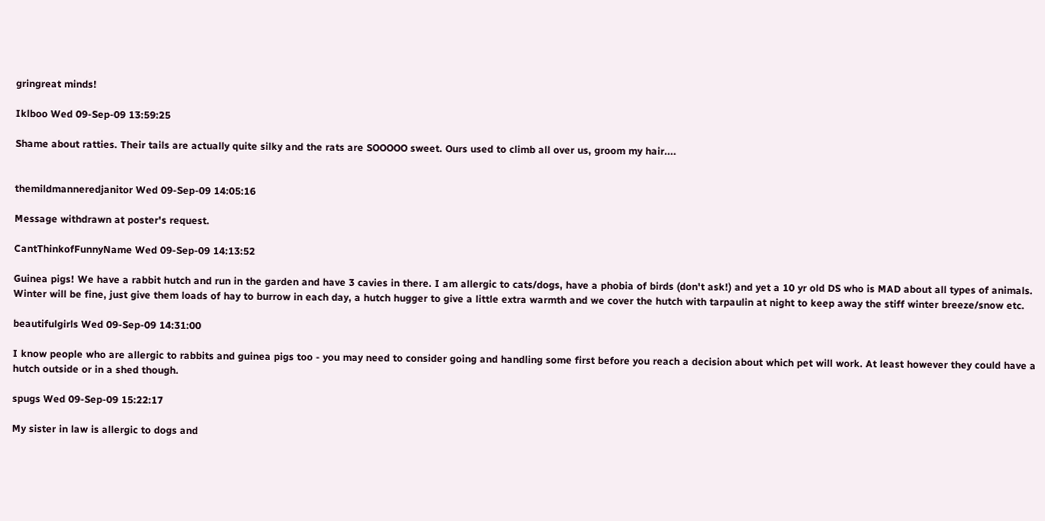gringreat minds!

Iklboo Wed 09-Sep-09 13:59:25

Shame about ratties. Their tails are actually quite silky and the rats are SOOOOO sweet. Ours used to climb all over us, groom my hair....


themildmanneredjanitor Wed 09-Sep-09 14:05:16

Message withdrawn at poster's request.

CantThinkofFunnyName Wed 09-Sep-09 14:13:52

Guinea pigs! We have a rabbit hutch and run in the garden and have 3 cavies in there. I am allergic to cats/dogs, have a phobia of birds (don't ask!) and yet a 10 yr old DS who is MAD about all types of animals. Winter will be fine, just give them loads of hay to burrow in each day, a hutch hugger to give a little extra warmth and we cover the hutch with tarpaulin at night to keep away the stiff winter breeze/snow etc.

beautifulgirls Wed 09-Sep-09 14:31:00

I know people who are allergic to rabbits and guinea pigs too - you may need to consider going and handling some first before you reach a decision about which pet will work. At least however they could have a hutch outside or in a shed though.

spugs Wed 09-Sep-09 15:22:17

My sister in law is allergic to dogs and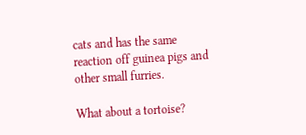cats and has the same reaction off guinea pigs and other small furries.

What about a tortoise?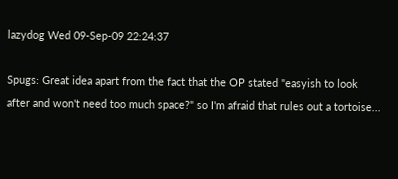lazydog Wed 09-Sep-09 22:24:37

Spugs: Great idea apart from the fact that the OP stated "easyish to look after and won't need too much space?" so I'm afraid that rules out a tortoise...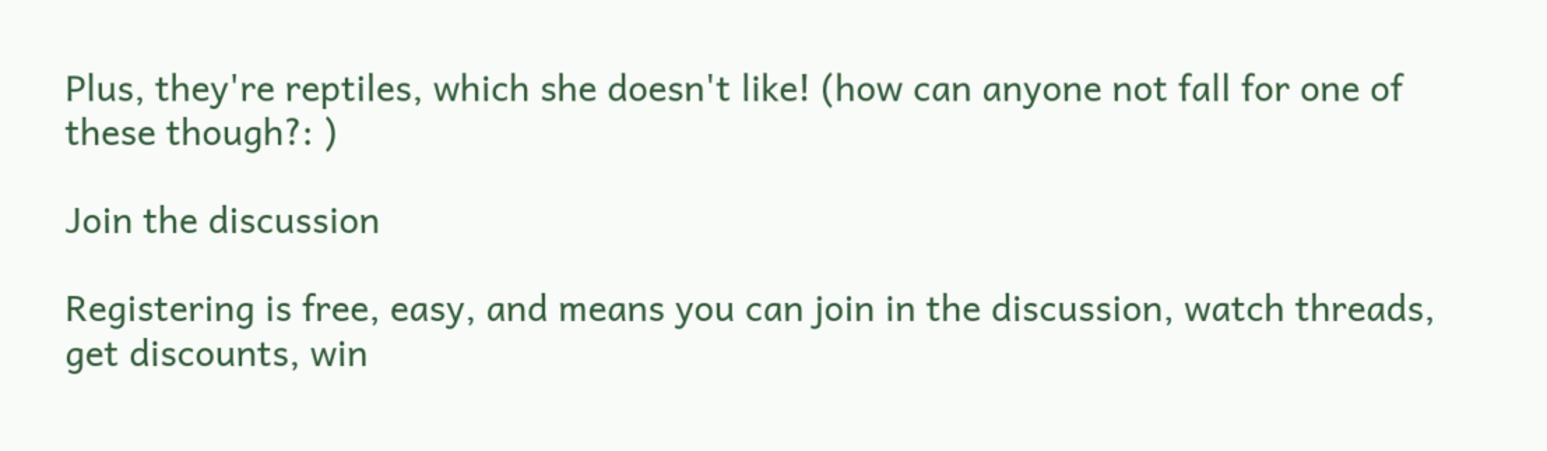Plus, they're reptiles, which she doesn't like! (how can anyone not fall for one of these though?: )

Join the discussion

Registering is free, easy, and means you can join in the discussion, watch threads, get discounts, win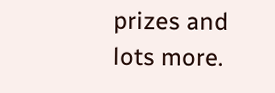prizes and lots more.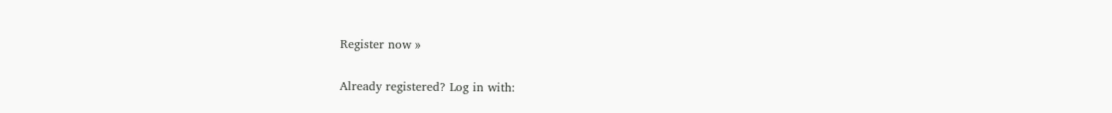Register now »

Already registered? Log in with: